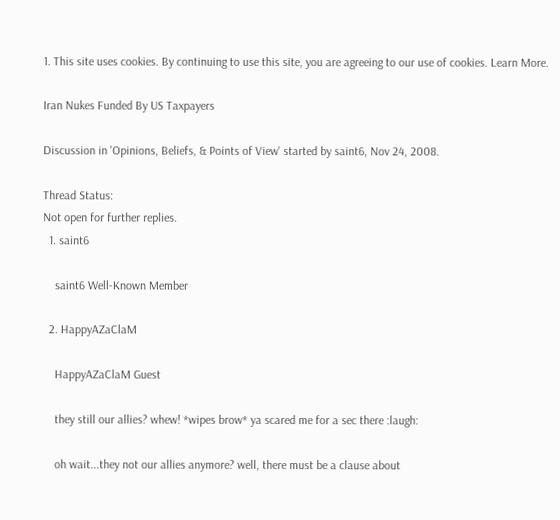1. This site uses cookies. By continuing to use this site, you are agreeing to our use of cookies. Learn More.

Iran Nukes Funded By US Taxpayers

Discussion in 'Opinions, Beliefs, & Points of View' started by saint6, Nov 24, 2008.

Thread Status:
Not open for further replies.
  1. saint6

    saint6 Well-Known Member

  2. HappyAZaClaM

    HappyAZaClaM Guest

    they still our allies? whew! *wipes brow* ya scared me for a sec there :laugh:

    oh wait...they not our allies anymore? well, there must be a clause about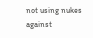not using nukes against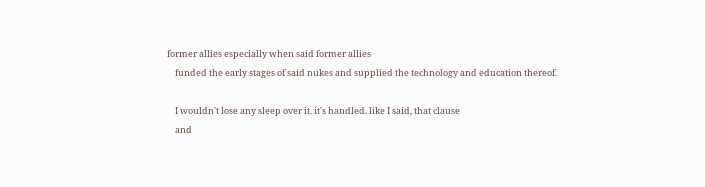former allies especially when said former allies
    funded the early stages of said nukes and supplied the technology and education thereof.

    I wouldn't lose any sleep over it. it's handled. like I said, that clause
    and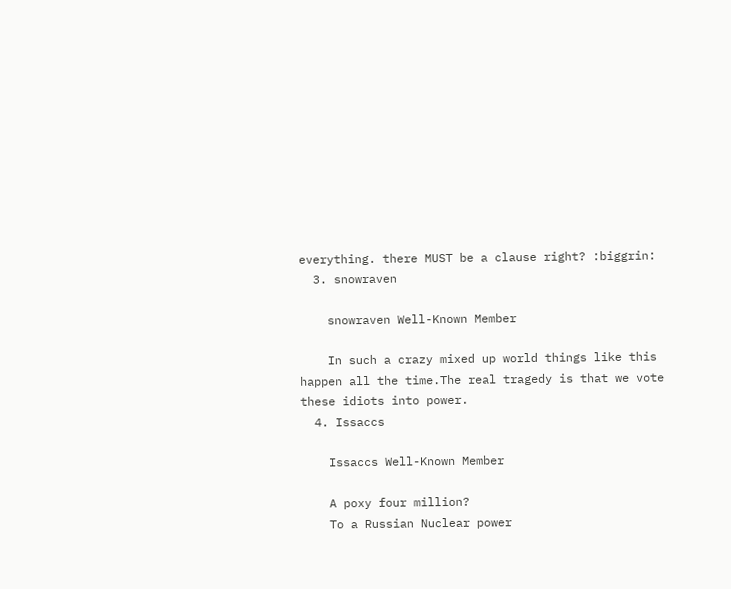everything. there MUST be a clause right? :biggrin:
  3. snowraven

    snowraven Well-Known Member

    In such a crazy mixed up world things like this happen all the time.The real tragedy is that we vote these idiots into power.
  4. Issaccs

    Issaccs Well-Known Member

    A poxy four million?
    To a Russian Nuclear power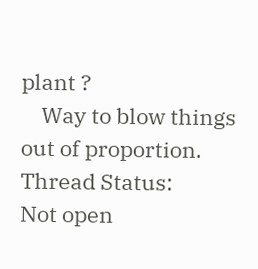plant ?
    Way to blow things out of proportion.
Thread Status:
Not open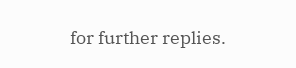for further replies.